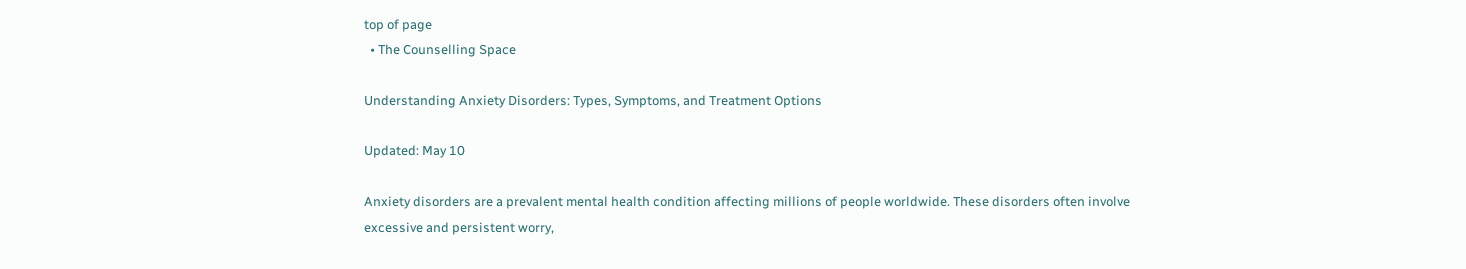top of page
  • The Counselling Space

Understanding Anxiety Disorders: Types, Symptoms, and Treatment Options

Updated: May 10

Anxiety disorders are a prevalent mental health condition affecting millions of people worldwide. These disorders often involve excessive and persistent worry,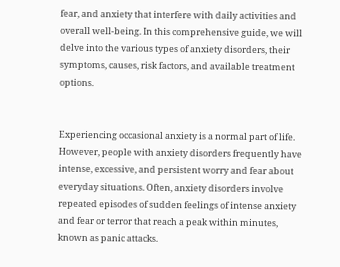fear, and anxiety that interfere with daily activities and overall well-being. In this comprehensive guide, we will delve into the various types of anxiety disorders, their symptoms, causes, risk factors, and available treatment options.


Experiencing occasional anxiety is a normal part of life. However, people with anxiety disorders frequently have intense, excessive, and persistent worry and fear about everyday situations. Often, anxiety disorders involve repeated episodes of sudden feelings of intense anxiety and fear or terror that reach a peak within minutes, known as panic attacks.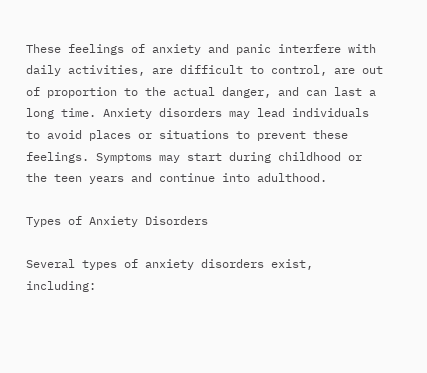These feelings of anxiety and panic interfere with daily activities, are difficult to control, are out of proportion to the actual danger, and can last a long time. Anxiety disorders may lead individuals to avoid places or situations to prevent these feelings. Symptoms may start during childhood or the teen years and continue into adulthood.

Types of Anxiety Disorders

Several types of anxiety disorders exist, including: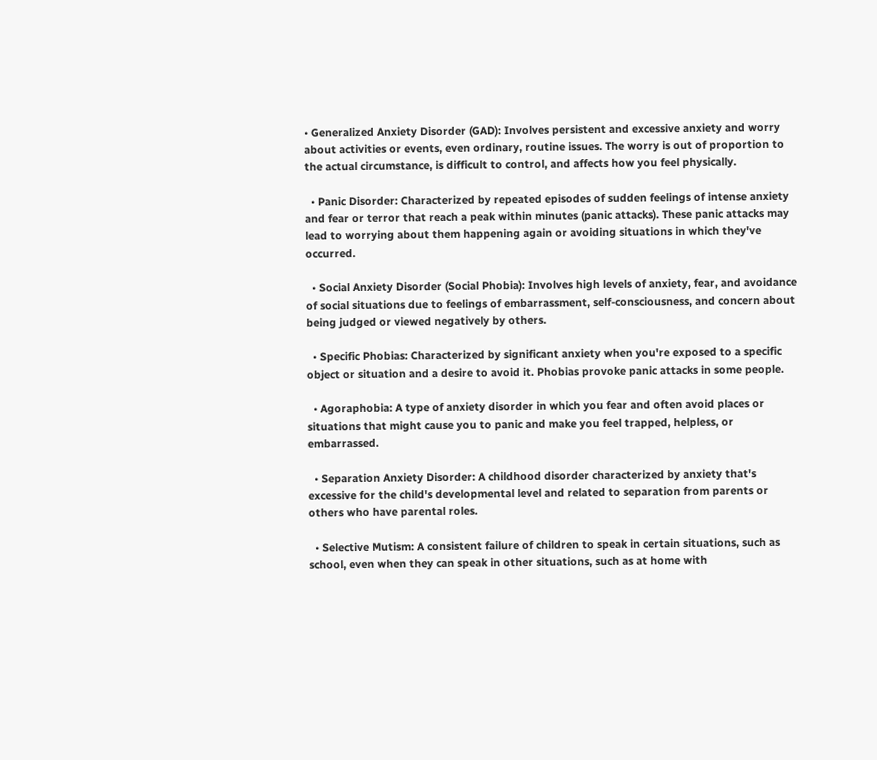• Generalized Anxiety Disorder (GAD): Involves persistent and excessive anxiety and worry about activities or events, even ordinary, routine issues. The worry is out of proportion to the actual circumstance, is difficult to control, and affects how you feel physically.

  • Panic Disorder: Characterized by repeated episodes of sudden feelings of intense anxiety and fear or terror that reach a peak within minutes (panic attacks). These panic attacks may lead to worrying about them happening again or avoiding situations in which they've occurred.

  • Social Anxiety Disorder (Social Phobia): Involves high levels of anxiety, fear, and avoidance of social situations due to feelings of embarrassment, self-consciousness, and concern about being judged or viewed negatively by others.

  • Specific Phobias: Characterized by significant anxiety when you're exposed to a specific object or situation and a desire to avoid it. Phobias provoke panic attacks in some people.

  • Agoraphobia: A type of anxiety disorder in which you fear and often avoid places or situations that might cause you to panic and make you feel trapped, helpless, or embarrassed.

  • Separation Anxiety Disorder: A childhood disorder characterized by anxiety that's excessive for the child's developmental level and related to separation from parents or others who have parental roles.

  • Selective Mutism: A consistent failure of children to speak in certain situations, such as school, even when they can speak in other situations, such as at home with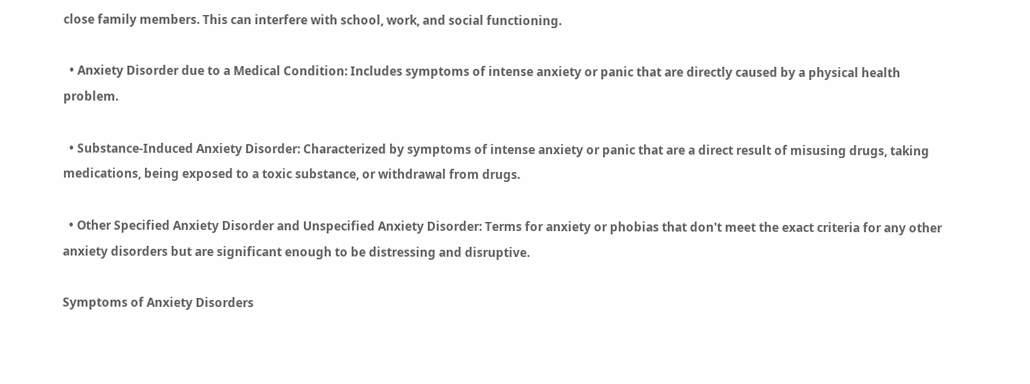close family members. This can interfere with school, work, and social functioning.

  • Anxiety Disorder due to a Medical Condition: Includes symptoms of intense anxiety or panic that are directly caused by a physical health problem.

  • Substance-Induced Anxiety Disorder: Characterized by symptoms of intense anxiety or panic that are a direct result of misusing drugs, taking medications, being exposed to a toxic substance, or withdrawal from drugs.

  • Other Specified Anxiety Disorder and Unspecified Anxiety Disorder: Terms for anxiety or phobias that don't meet the exact criteria for any other anxiety disorders but are significant enough to be distressing and disruptive.

Symptoms of Anxiety Disorders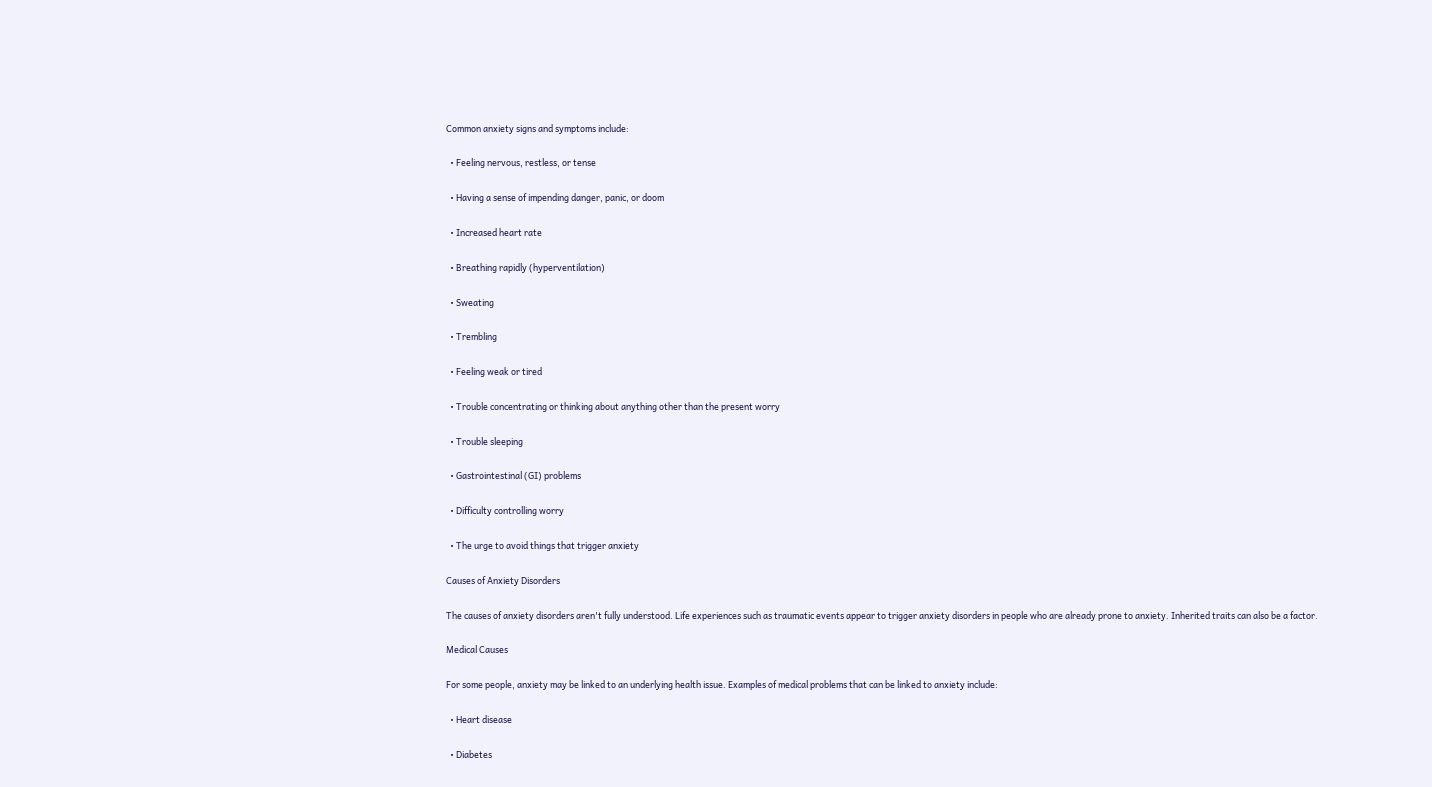Common anxiety signs and symptoms include:

  • Feeling nervous, restless, or tense

  • Having a sense of impending danger, panic, or doom

  • Increased heart rate

  • Breathing rapidly (hyperventilation)

  • Sweating

  • Trembling

  • Feeling weak or tired

  • Trouble concentrating or thinking about anything other than the present worry

  • Trouble sleeping

  • Gastrointestinal (GI) problems

  • Difficulty controlling worry

  • The urge to avoid things that trigger anxiety

Causes of Anxiety Disorders

The causes of anxiety disorders aren't fully understood. Life experiences such as traumatic events appear to trigger anxiety disorders in people who are already prone to anxiety. Inherited traits can also be a factor.

Medical Causes

For some people, anxiety may be linked to an underlying health issue. Examples of medical problems that can be linked to anxiety include:

  • Heart disease

  • Diabetes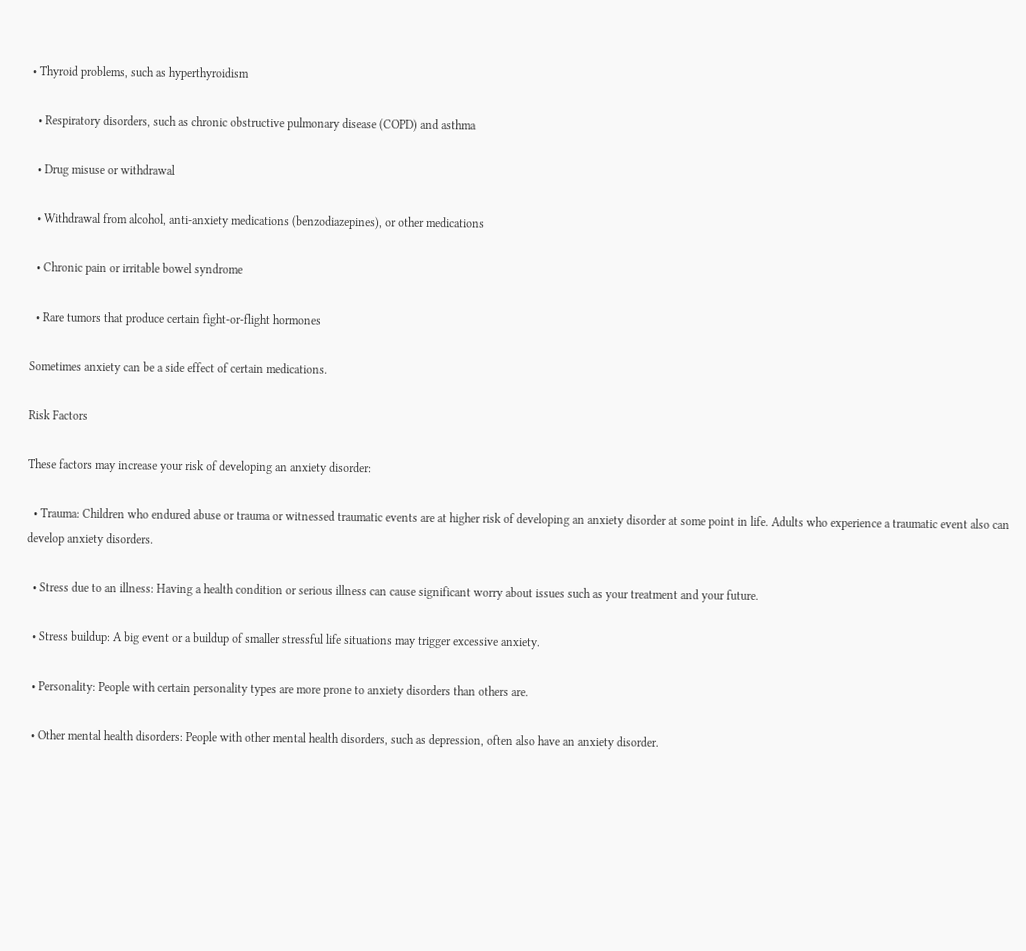• Thyroid problems, such as hyperthyroidism

  • Respiratory disorders, such as chronic obstructive pulmonary disease (COPD) and asthma

  • Drug misuse or withdrawal

  • Withdrawal from alcohol, anti-anxiety medications (benzodiazepines), or other medications

  • Chronic pain or irritable bowel syndrome

  • Rare tumors that produce certain fight-or-flight hormones

Sometimes anxiety can be a side effect of certain medications.

Risk Factors

These factors may increase your risk of developing an anxiety disorder:

  • Trauma: Children who endured abuse or trauma or witnessed traumatic events are at higher risk of developing an anxiety disorder at some point in life. Adults who experience a traumatic event also can develop anxiety disorders.

  • Stress due to an illness: Having a health condition or serious illness can cause significant worry about issues such as your treatment and your future.

  • Stress buildup: A big event or a buildup of smaller stressful life situations may trigger excessive anxiety.

  • Personality: People with certain personality types are more prone to anxiety disorders than others are.

  • Other mental health disorders: People with other mental health disorders, such as depression, often also have an anxiety disorder.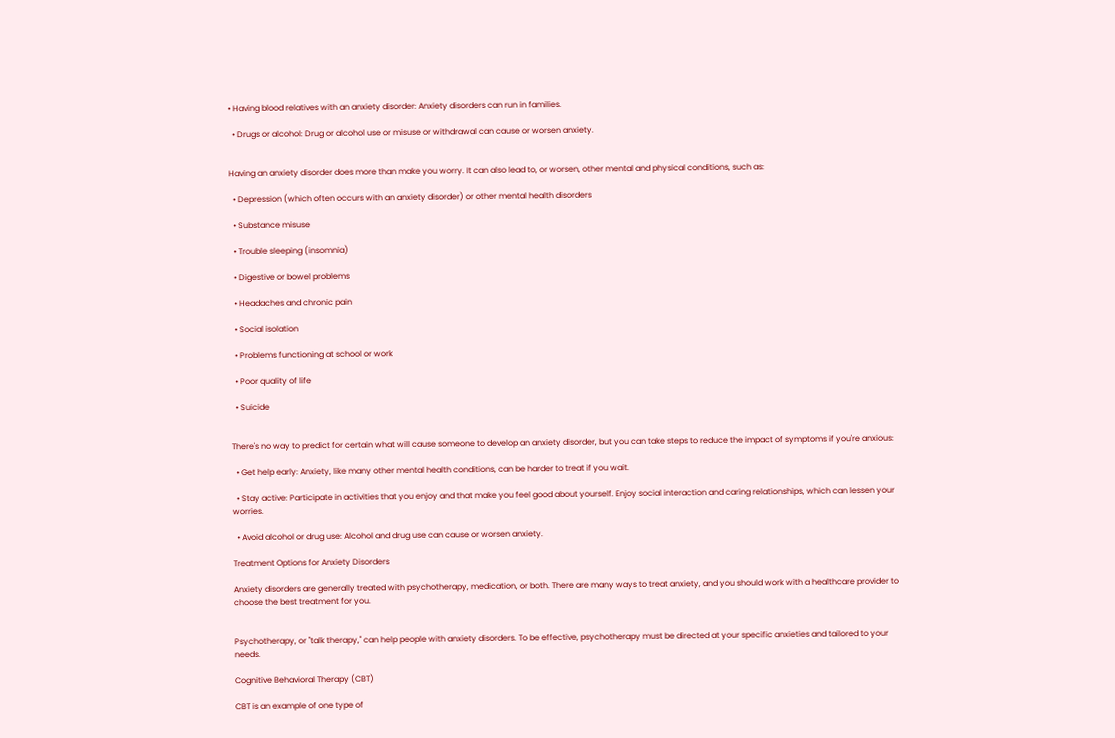• Having blood relatives with an anxiety disorder: Anxiety disorders can run in families.

  • Drugs or alcohol: Drug or alcohol use or misuse or withdrawal can cause or worsen anxiety.


Having an anxiety disorder does more than make you worry. It can also lead to, or worsen, other mental and physical conditions, such as:

  • Depression (which often occurs with an anxiety disorder) or other mental health disorders

  • Substance misuse

  • Trouble sleeping (insomnia)

  • Digestive or bowel problems

  • Headaches and chronic pain

  • Social isolation

  • Problems functioning at school or work

  • Poor quality of life

  • Suicide


There's no way to predict for certain what will cause someone to develop an anxiety disorder, but you can take steps to reduce the impact of symptoms if you're anxious:

  • Get help early: Anxiety, like many other mental health conditions, can be harder to treat if you wait.

  • Stay active: Participate in activities that you enjoy and that make you feel good about yourself. Enjoy social interaction and caring relationships, which can lessen your worries.

  • Avoid alcohol or drug use: Alcohol and drug use can cause or worsen anxiety.

Treatment Options for Anxiety Disorders

Anxiety disorders are generally treated with psychotherapy, medication, or both. There are many ways to treat anxiety, and you should work with a healthcare provider to choose the best treatment for you.


Psychotherapy, or "talk therapy," can help people with anxiety disorders. To be effective, psychotherapy must be directed at your specific anxieties and tailored to your needs.

Cognitive Behavioral Therapy (CBT)

CBT is an example of one type of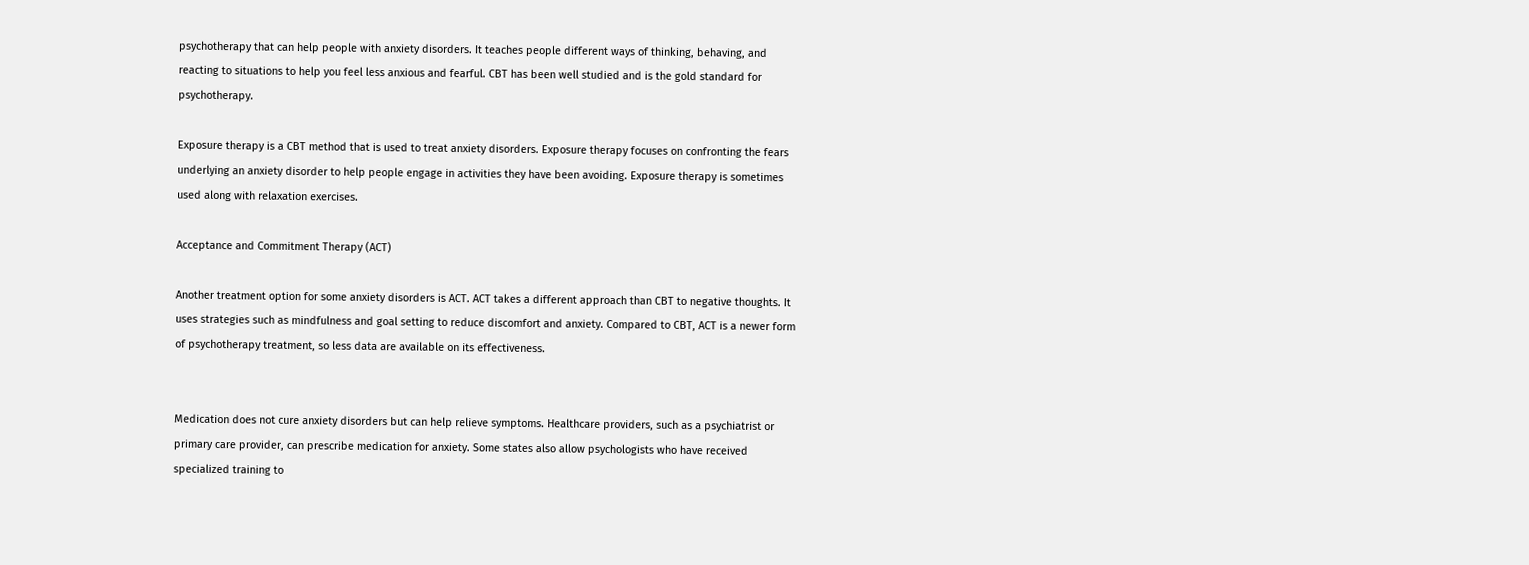psychotherapy that can help people with anxiety disorders. It teaches people different ways of thinking, behaving, and reacting to situations to help you feel less anxious and fearful. CBT has been well studied and is the gold standard for psychotherapy.

Exposure therapy is a CBT method that is used to treat anxiety disorders. Exposure therapy focuses on confronting the fears underlying an anxiety disorder to help people engage in activities they have been avoiding. Exposure therapy is sometimes used along with relaxation exercises.

Acceptance and Commitment Therapy (ACT)

Another treatment option for some anxiety disorders is ACT. ACT takes a different approach than CBT to negative thoughts. It uses strategies such as mindfulness and goal setting to reduce discomfort and anxiety. Compared to CBT, ACT is a newer form of psychotherapy treatment, so less data are available on its effectiveness.


Medication does not cure anxiety disorders but can help relieve symptoms. Healthcare providers, such as a psychiatrist or primary care provider, can prescribe medication for anxiety. Some states also allow psychologists who have received specialized training to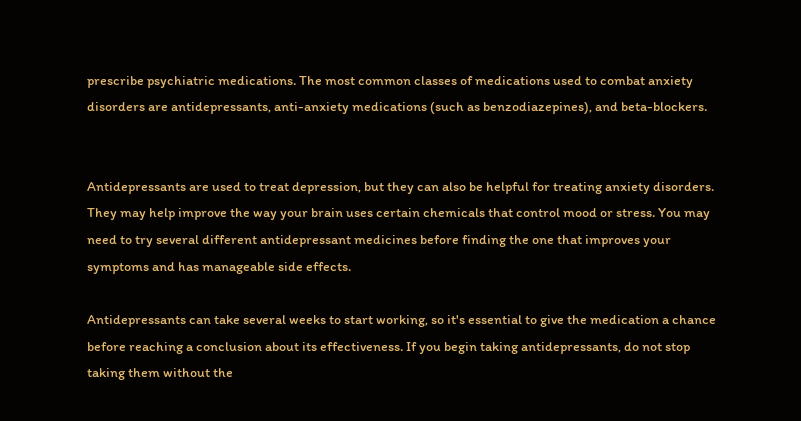prescribe psychiatric medications. The most common classes of medications used to combat anxiety disorders are antidepressants, anti-anxiety medications (such as benzodiazepines), and beta-blockers.


Antidepressants are used to treat depression, but they can also be helpful for treating anxiety disorders. They may help improve the way your brain uses certain chemicals that control mood or stress. You may need to try several different antidepressant medicines before finding the one that improves your symptoms and has manageable side effects.

Antidepressants can take several weeks to start working, so it's essential to give the medication a chance before reaching a conclusion about its effectiveness. If you begin taking antidepressants, do not stop taking them without the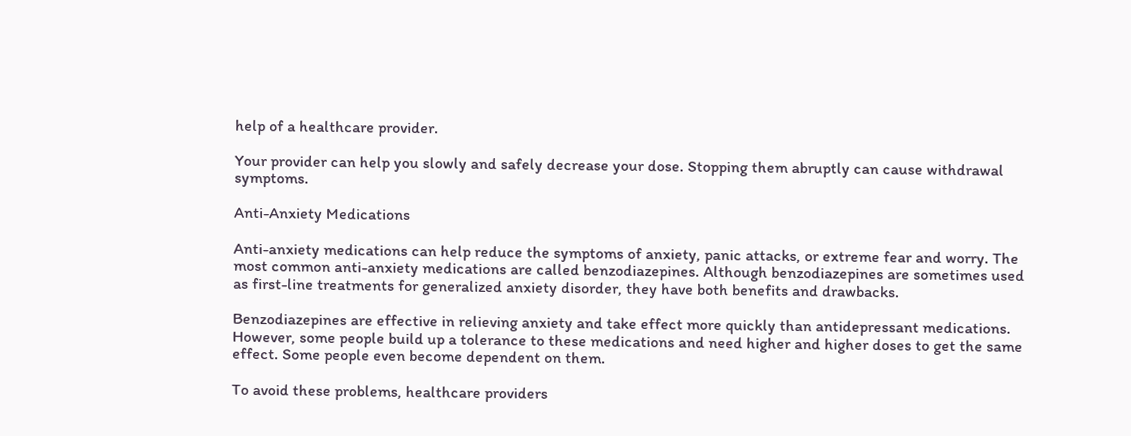help of a healthcare provider.

Your provider can help you slowly and safely decrease your dose. Stopping them abruptly can cause withdrawal symptoms.

Anti-Anxiety Medications

Anti-anxiety medications can help reduce the symptoms of anxiety, panic attacks, or extreme fear and worry. The most common anti-anxiety medications are called benzodiazepines. Although benzodiazepines are sometimes used as first-line treatments for generalized anxiety disorder, they have both benefits and drawbacks.

Benzodiazepines are effective in relieving anxiety and take effect more quickly than antidepressant medications. However, some people build up a tolerance to these medications and need higher and higher doses to get the same effect. Some people even become dependent on them.

To avoid these problems, healthcare providers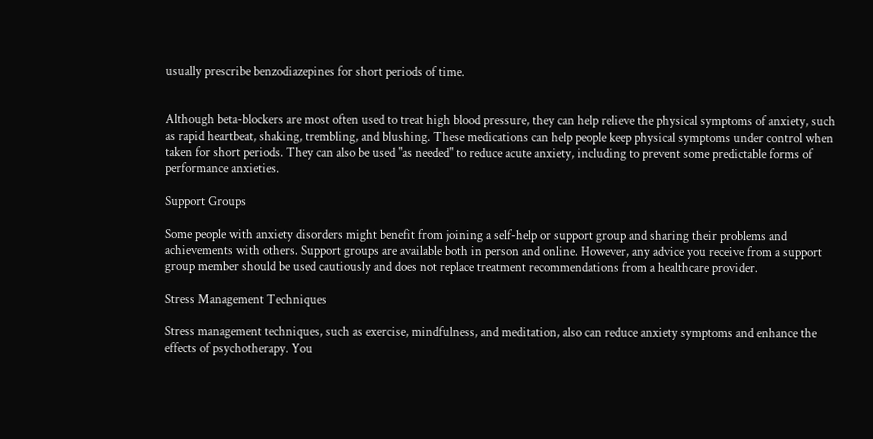usually prescribe benzodiazepines for short periods of time.


Although beta-blockers are most often used to treat high blood pressure, they can help relieve the physical symptoms of anxiety, such as rapid heartbeat, shaking, trembling, and blushing. These medications can help people keep physical symptoms under control when taken for short periods. They can also be used "as needed" to reduce acute anxiety, including to prevent some predictable forms of performance anxieties.

Support Groups

Some people with anxiety disorders might benefit from joining a self-help or support group and sharing their problems and achievements with others. Support groups are available both in person and online. However, any advice you receive from a support group member should be used cautiously and does not replace treatment recommendations from a healthcare provider.

Stress Management Techniques

Stress management techniques, such as exercise, mindfulness, and meditation, also can reduce anxiety symptoms and enhance the effects of psychotherapy. You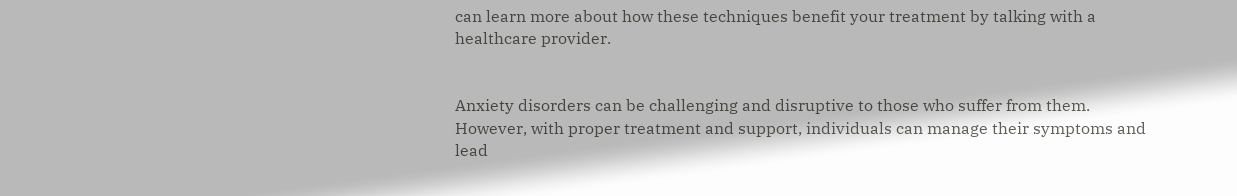can learn more about how these techniques benefit your treatment by talking with a healthcare provider.


Anxiety disorders can be challenging and disruptive to those who suffer from them. However, with proper treatment and support, individuals can manage their symptoms and lead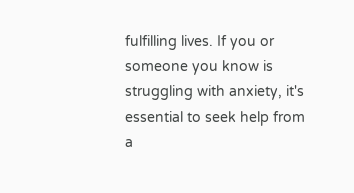fulfilling lives. If you or someone you know is struggling with anxiety, it's essential to seek help from a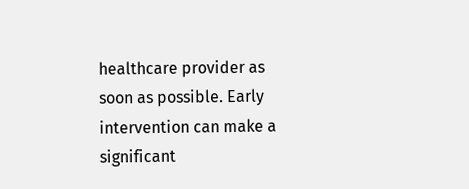healthcare provider as soon as possible. Early intervention can make a significant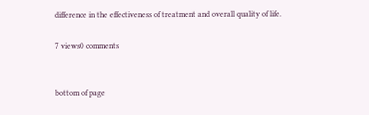difference in the effectiveness of treatment and overall quality of life.

7 views0 comments


bottom of page